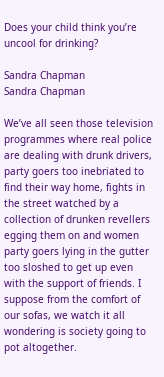Does your child think you’re uncool for drinking?

Sandra Chapman
Sandra Chapman

We’ve all seen those television programmes where real police are dealing with drunk drivers, party goers too inebriated to find their way home, fights in the street watched by a collection of drunken revellers egging them on and women party goers lying in the gutter too sloshed to get up even with the support of friends. I suppose from the comfort of our sofas, we watch it all wondering is society going to pot altogether.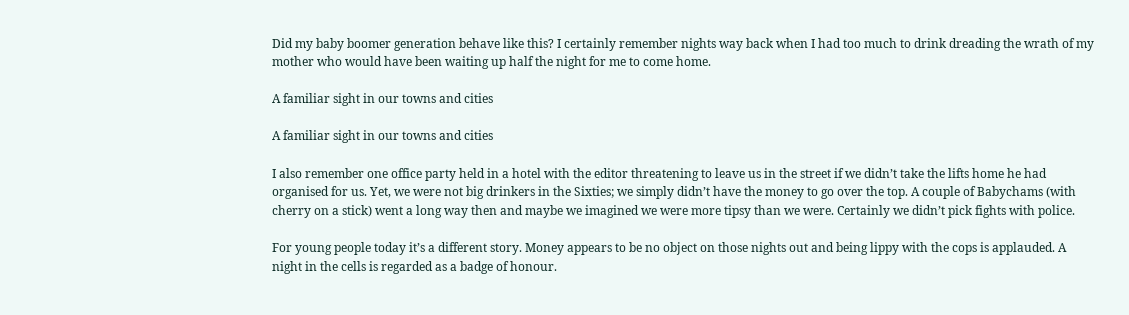Did my baby boomer generation behave like this? I certainly remember nights way back when I had too much to drink dreading the wrath of my mother who would have been waiting up half the night for me to come home.

A familiar sight in our towns and cities

A familiar sight in our towns and cities

I also remember one office party held in a hotel with the editor threatening to leave us in the street if we didn’t take the lifts home he had organised for us. Yet, we were not big drinkers in the Sixties; we simply didn’t have the money to go over the top. A couple of Babychams (with cherry on a stick) went a long way then and maybe we imagined we were more tipsy than we were. Certainly we didn’t pick fights with police.

For young people today it’s a different story. Money appears to be no object on those nights out and being lippy with the cops is applauded. A night in the cells is regarded as a badge of honour.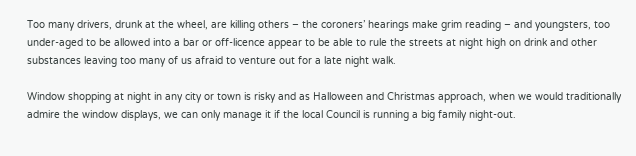Too many drivers, drunk at the wheel, are killing others – the coroners’ hearings make grim reading – and youngsters, too under-aged to be allowed into a bar or off-licence appear to be able to rule the streets at night high on drink and other substances leaving too many of us afraid to venture out for a late night walk.

Window shopping at night in any city or town is risky and as Halloween and Christmas approach, when we would traditionally admire the window displays, we can only manage it if the local Council is running a big family night-out.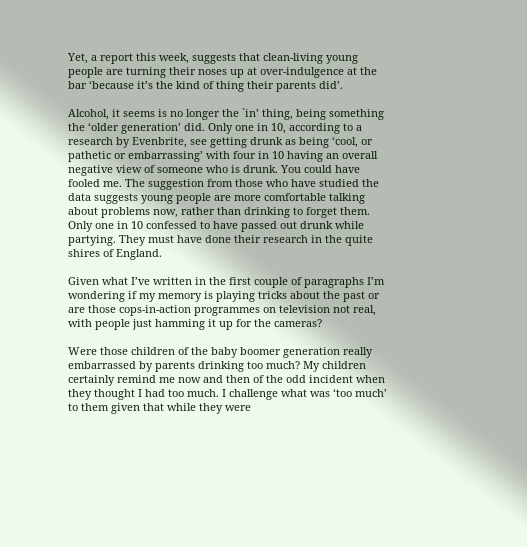Yet, a report this week, suggests that clean-living young people are turning their noses up at over-indulgence at the bar ‘because it’s the kind of thing their parents did’.

Alcohol, it seems is no longer the `in’ thing, being something the ‘older generation’ did. Only one in 10, according to a research by Evenbrite, see getting drunk as being ‘cool, or pathetic or embarrassing’ with four in 10 having an overall negative view of someone who is drunk. You could have fooled me. The suggestion from those who have studied the data suggests young people are more comfortable talking about problems now, rather than drinking to forget them. Only one in 10 confessed to have passed out drunk while partying. They must have done their research in the quite shires of England.

Given what I’ve written in the first couple of paragraphs I’m wondering if my memory is playing tricks about the past or are those cops-in-action programmes on television not real, with people just hamming it up for the cameras?

Were those children of the baby boomer generation really embarrassed by parents drinking too much? My children certainly remind me now and then of the odd incident when they thought I had too much. I challenge what was ‘too much’ to them given that while they were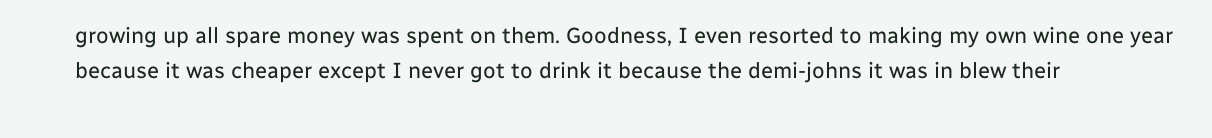growing up all spare money was spent on them. Goodness, I even resorted to making my own wine one year because it was cheaper except I never got to drink it because the demi-johns it was in blew their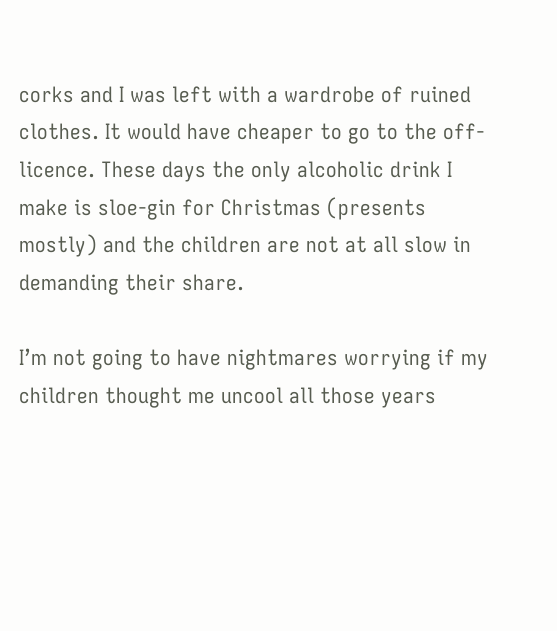corks and I was left with a wardrobe of ruined clothes. It would have cheaper to go to the off-licence. These days the only alcoholic drink I make is sloe-gin for Christmas (presents mostly) and the children are not at all slow in demanding their share.

I’m not going to have nightmares worrying if my children thought me uncool all those years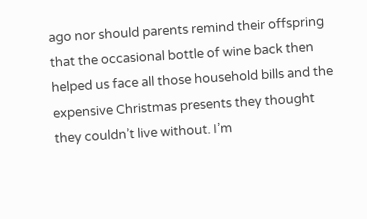ago nor should parents remind their offspring that the occasional bottle of wine back then helped us face all those household bills and the expensive Christmas presents they thought they couldn’t live without. I’m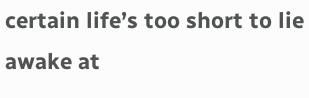certain life’s too short to lie awake at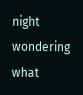night wondering what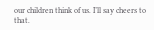our children think of us. I’ll say cheers to that.